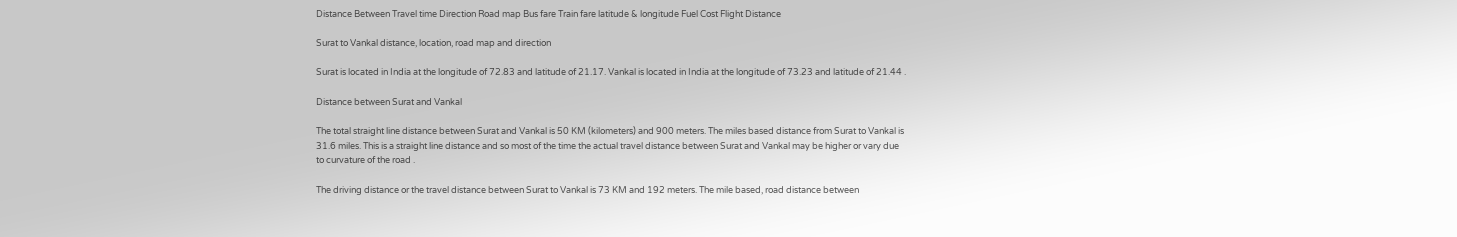Distance Between Travel time Direction Road map Bus fare Train fare latitude & longitude Fuel Cost Flight Distance

Surat to Vankal distance, location, road map and direction

Surat is located in India at the longitude of 72.83 and latitude of 21.17. Vankal is located in India at the longitude of 73.23 and latitude of 21.44 .

Distance between Surat and Vankal

The total straight line distance between Surat and Vankal is 50 KM (kilometers) and 900 meters. The miles based distance from Surat to Vankal is 31.6 miles. This is a straight line distance and so most of the time the actual travel distance between Surat and Vankal may be higher or vary due to curvature of the road .

The driving distance or the travel distance between Surat to Vankal is 73 KM and 192 meters. The mile based, road distance between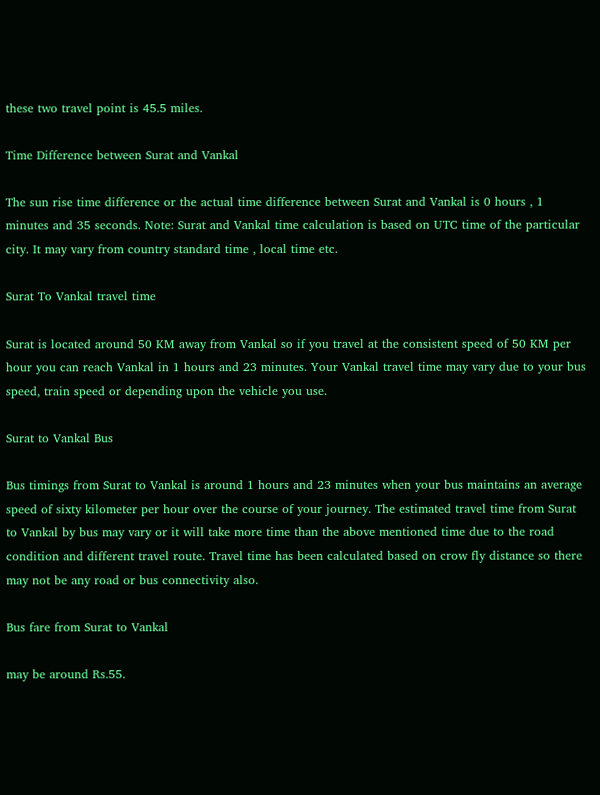these two travel point is 45.5 miles.

Time Difference between Surat and Vankal

The sun rise time difference or the actual time difference between Surat and Vankal is 0 hours , 1 minutes and 35 seconds. Note: Surat and Vankal time calculation is based on UTC time of the particular city. It may vary from country standard time , local time etc.

Surat To Vankal travel time

Surat is located around 50 KM away from Vankal so if you travel at the consistent speed of 50 KM per hour you can reach Vankal in 1 hours and 23 minutes. Your Vankal travel time may vary due to your bus speed, train speed or depending upon the vehicle you use.

Surat to Vankal Bus

Bus timings from Surat to Vankal is around 1 hours and 23 minutes when your bus maintains an average speed of sixty kilometer per hour over the course of your journey. The estimated travel time from Surat to Vankal by bus may vary or it will take more time than the above mentioned time due to the road condition and different travel route. Travel time has been calculated based on crow fly distance so there may not be any road or bus connectivity also.

Bus fare from Surat to Vankal

may be around Rs.55.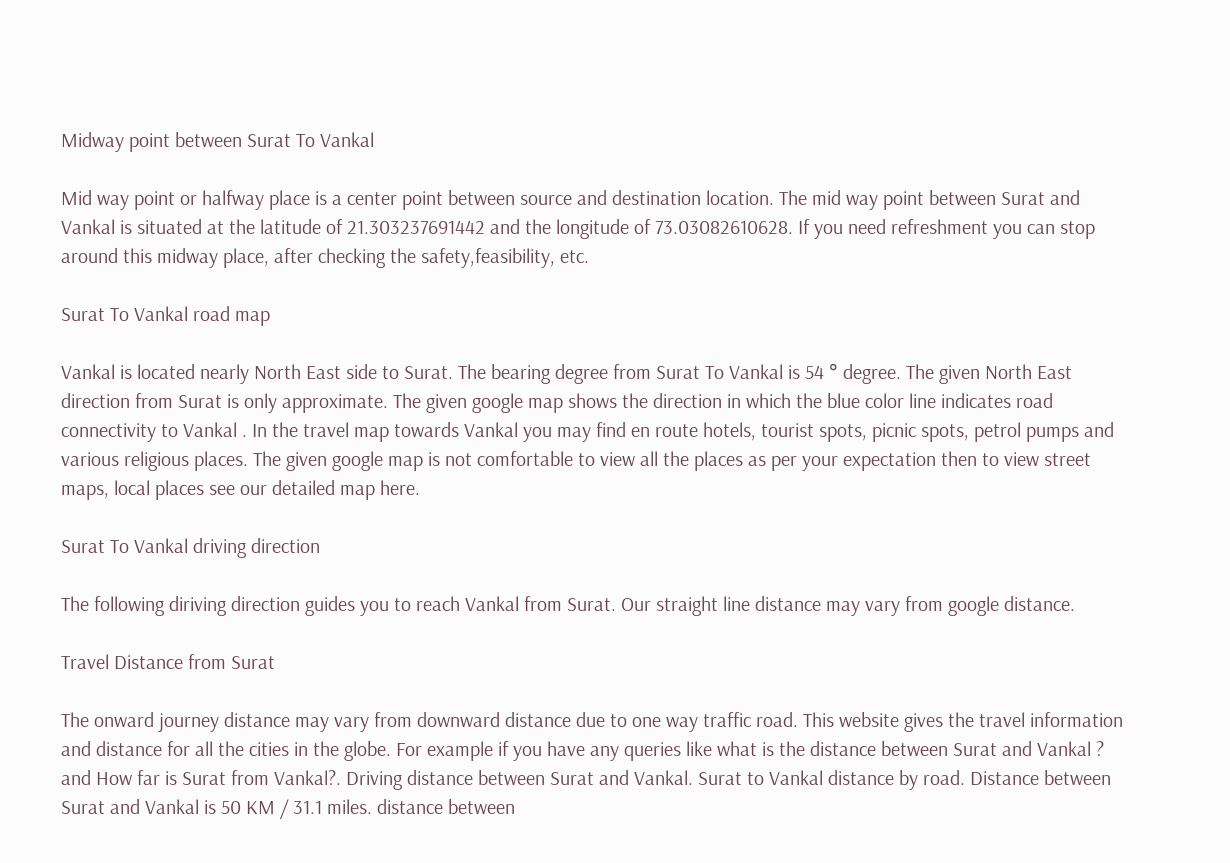Midway point between Surat To Vankal

Mid way point or halfway place is a center point between source and destination location. The mid way point between Surat and Vankal is situated at the latitude of 21.303237691442 and the longitude of 73.03082610628. If you need refreshment you can stop around this midway place, after checking the safety,feasibility, etc.

Surat To Vankal road map

Vankal is located nearly North East side to Surat. The bearing degree from Surat To Vankal is 54 ° degree. The given North East direction from Surat is only approximate. The given google map shows the direction in which the blue color line indicates road connectivity to Vankal . In the travel map towards Vankal you may find en route hotels, tourist spots, picnic spots, petrol pumps and various religious places. The given google map is not comfortable to view all the places as per your expectation then to view street maps, local places see our detailed map here.

Surat To Vankal driving direction

The following diriving direction guides you to reach Vankal from Surat. Our straight line distance may vary from google distance.

Travel Distance from Surat

The onward journey distance may vary from downward distance due to one way traffic road. This website gives the travel information and distance for all the cities in the globe. For example if you have any queries like what is the distance between Surat and Vankal ? and How far is Surat from Vankal?. Driving distance between Surat and Vankal. Surat to Vankal distance by road. Distance between Surat and Vankal is 50 KM / 31.1 miles. distance between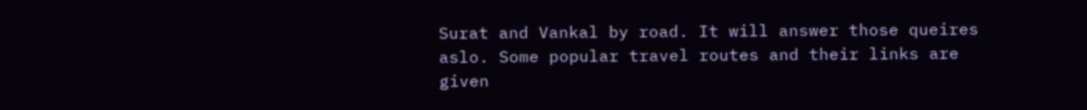Surat and Vankal by road. It will answer those queires aslo. Some popular travel routes and their links are given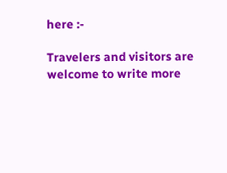here :-

Travelers and visitors are welcome to write more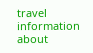travel information about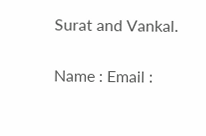Surat and Vankal.

Name : Email :